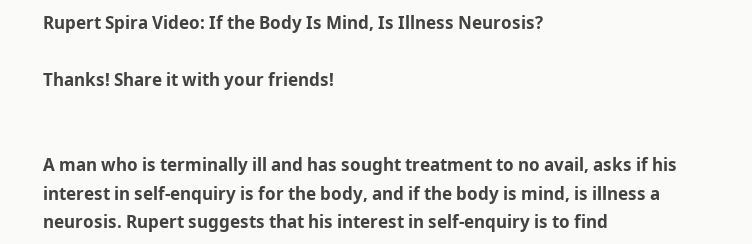Rupert Spira Video: If the Body Is Mind, Is Illness Neurosis?

Thanks! Share it with your friends!


A man who is terminally ill and has sought treatment to no avail, asks if his interest in self-enquiry is for the body, and if the body is mind, is illness a neurosis. Rupert suggests that his interest in self-enquiry is to find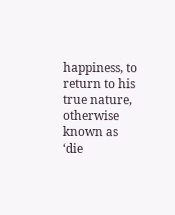happiness, to return to his true nature, otherwise known as ‘die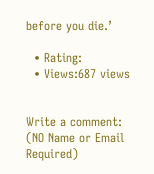before you die.’

  • Rating:
  • Views:687 views


Write a comment: (NO Name or Email Required)